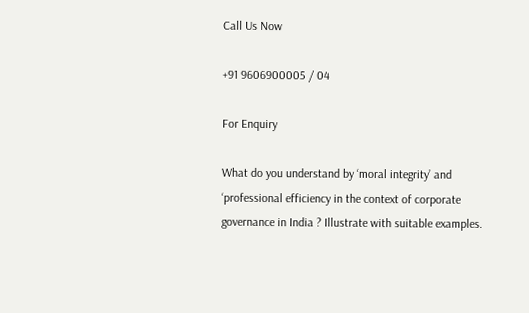Call Us Now

+91 9606900005 / 04

For Enquiry

What do you understand by ‘moral integrity’ and ‘professional efficiency in the context of corporate governance in India ? Illustrate with suitable examples.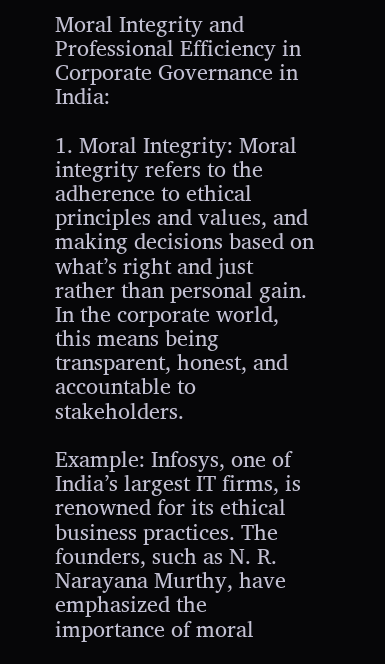Moral Integrity and Professional Efficiency in Corporate Governance in India:

1. Moral Integrity: Moral integrity refers to the adherence to ethical principles and values, and making decisions based on what’s right and just rather than personal gain. In the corporate world, this means being transparent, honest, and accountable to stakeholders.

Example: Infosys, one of India’s largest IT firms, is renowned for its ethical business practices. The founders, such as N. R. Narayana Murthy, have emphasized the importance of moral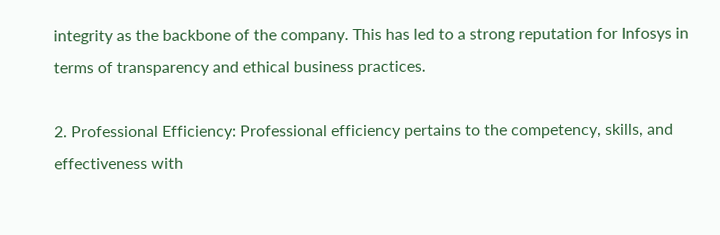integrity as the backbone of the company. This has led to a strong reputation for Infosys in terms of transparency and ethical business practices.

2. Professional Efficiency: Professional efficiency pertains to the competency, skills, and effectiveness with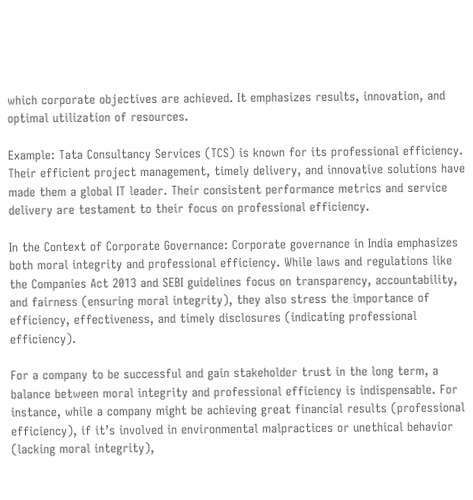which corporate objectives are achieved. It emphasizes results, innovation, and optimal utilization of resources.

Example: Tata Consultancy Services (TCS) is known for its professional efficiency. Their efficient project management, timely delivery, and innovative solutions have made them a global IT leader. Their consistent performance metrics and service delivery are testament to their focus on professional efficiency.

In the Context of Corporate Governance: Corporate governance in India emphasizes both moral integrity and professional efficiency. While laws and regulations like the Companies Act 2013 and SEBI guidelines focus on transparency, accountability, and fairness (ensuring moral integrity), they also stress the importance of efficiency, effectiveness, and timely disclosures (indicating professional efficiency).

For a company to be successful and gain stakeholder trust in the long term, a balance between moral integrity and professional efficiency is indispensable. For instance, while a company might be achieving great financial results (professional efficiency), if it’s involved in environmental malpractices or unethical behavior (lacking moral integrity),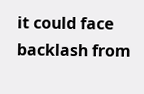it could face backlash from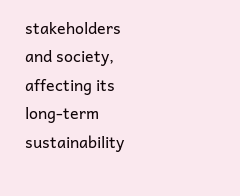stakeholders and society, affecting its long-term sustainability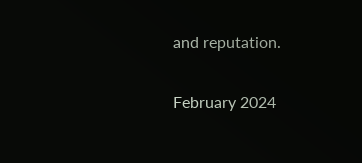and reputation.

February 2024